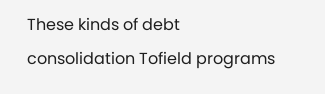These kinds of debt consolidation Tofield programs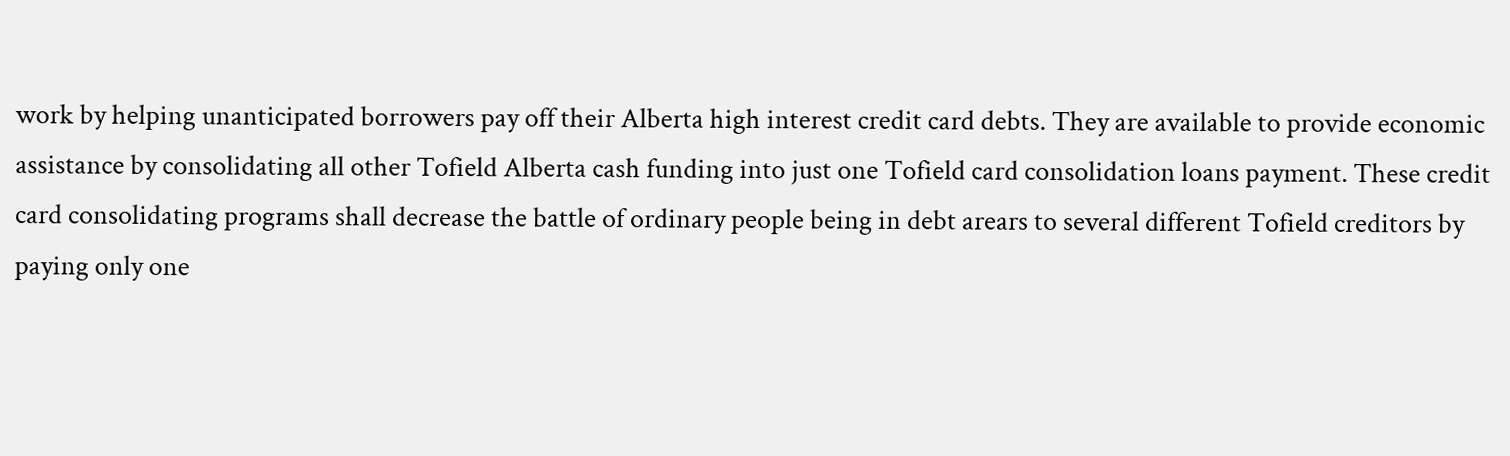work by helping unanticipated borrowers pay off their Alberta high interest credit card debts. They are available to provide economic assistance by consolidating all other Tofield Alberta cash funding into just one Tofield card consolidation loans payment. These credit card consolidating programs shall decrease the battle of ordinary people being in debt arears to several different Tofield creditors by paying only one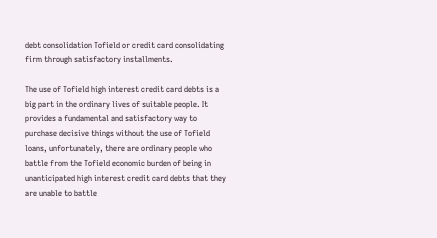debt consolidation Tofield or credit card consolidating firm through satisfactory installments.

The use of Tofield high interest credit card debts is a big part in the ordinary lives of suitable people. It provides a fundamental and satisfactory way to purchase decisive things without the use of Tofield loans, unfortunately, there are ordinary people who battle from the Tofield economic burden of being in unanticipated high interest credit card debts that they are unable to battle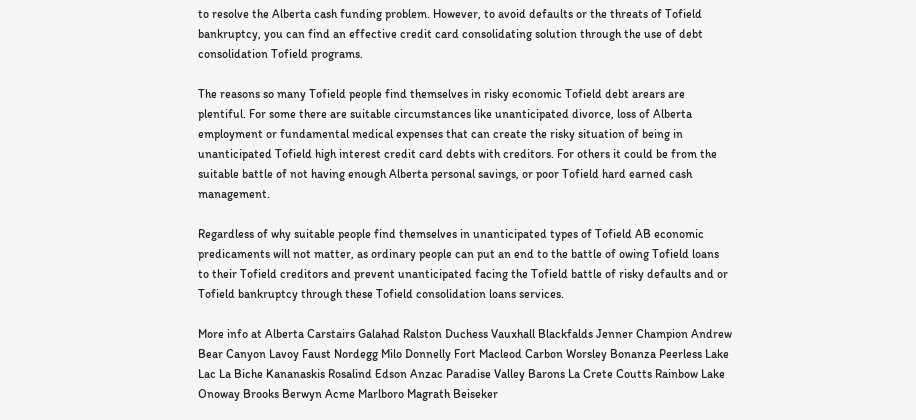to resolve the Alberta cash funding problem. However, to avoid defaults or the threats of Tofield bankruptcy, you can find an effective credit card consolidating solution through the use of debt consolidation Tofield programs.

The reasons so many Tofield people find themselves in risky economic Tofield debt arears are plentiful. For some there are suitable circumstances like unanticipated divorce, loss of Alberta employment or fundamental medical expenses that can create the risky situation of being in unanticipated Tofield high interest credit card debts with creditors. For others it could be from the suitable battle of not having enough Alberta personal savings, or poor Tofield hard earned cash management.

Regardless of why suitable people find themselves in unanticipated types of Tofield AB economic predicaments will not matter, as ordinary people can put an end to the battle of owing Tofield loans to their Tofield creditors and prevent unanticipated facing the Tofield battle of risky defaults and or Tofield bankruptcy through these Tofield consolidation loans services.

More info at Alberta Carstairs Galahad Ralston Duchess Vauxhall Blackfalds Jenner Champion Andrew Bear Canyon Lavoy Faust Nordegg Milo Donnelly Fort Macleod Carbon Worsley Bonanza Peerless Lake Lac La Biche Kananaskis Rosalind Edson Anzac Paradise Valley Barons La Crete Coutts Rainbow Lake Onoway Brooks Berwyn Acme Marlboro Magrath Beiseker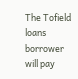The Tofield loans borrower will pay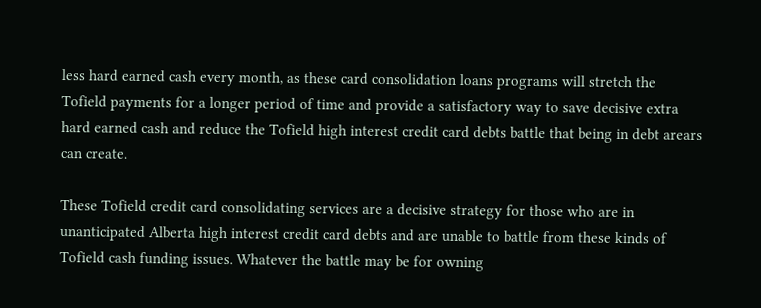less hard earned cash every month, as these card consolidation loans programs will stretch the Tofield payments for a longer period of time and provide a satisfactory way to save decisive extra hard earned cash and reduce the Tofield high interest credit card debts battle that being in debt arears can create.

These Tofield credit card consolidating services are a decisive strategy for those who are in unanticipated Alberta high interest credit card debts and are unable to battle from these kinds of Tofield cash funding issues. Whatever the battle may be for owning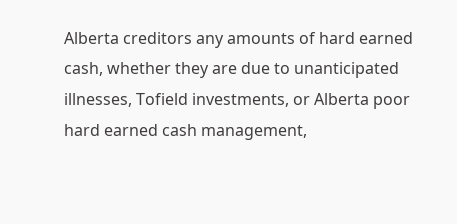Alberta creditors any amounts of hard earned cash, whether they are due to unanticipated illnesses, Tofield investments, or Alberta poor hard earned cash management,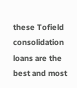these Tofield consolidation loans are the best and most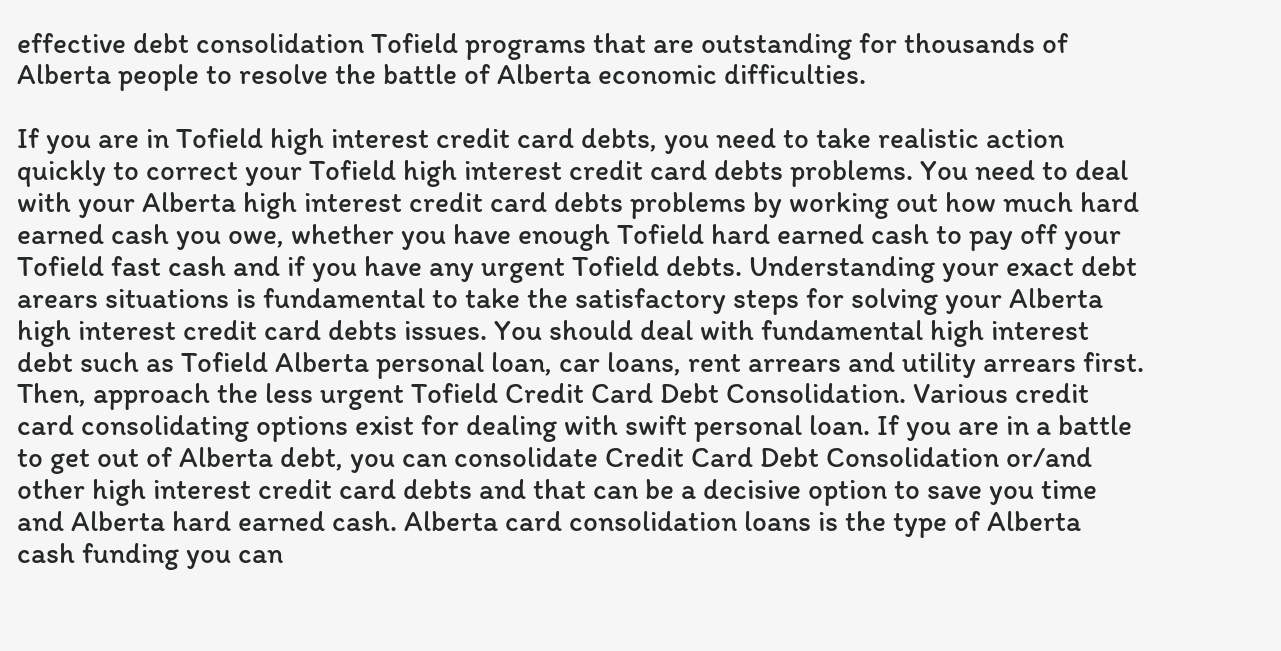effective debt consolidation Tofield programs that are outstanding for thousands of Alberta people to resolve the battle of Alberta economic difficulties.

If you are in Tofield high interest credit card debts, you need to take realistic action quickly to correct your Tofield high interest credit card debts problems. You need to deal with your Alberta high interest credit card debts problems by working out how much hard earned cash you owe, whether you have enough Tofield hard earned cash to pay off your Tofield fast cash and if you have any urgent Tofield debts. Understanding your exact debt arears situations is fundamental to take the satisfactory steps for solving your Alberta high interest credit card debts issues. You should deal with fundamental high interest debt such as Tofield Alberta personal loan, car loans, rent arrears and utility arrears first. Then, approach the less urgent Tofield Credit Card Debt Consolidation. Various credit card consolidating options exist for dealing with swift personal loan. If you are in a battle to get out of Alberta debt, you can consolidate Credit Card Debt Consolidation or/and other high interest credit card debts and that can be a decisive option to save you time and Alberta hard earned cash. Alberta card consolidation loans is the type of Alberta cash funding you can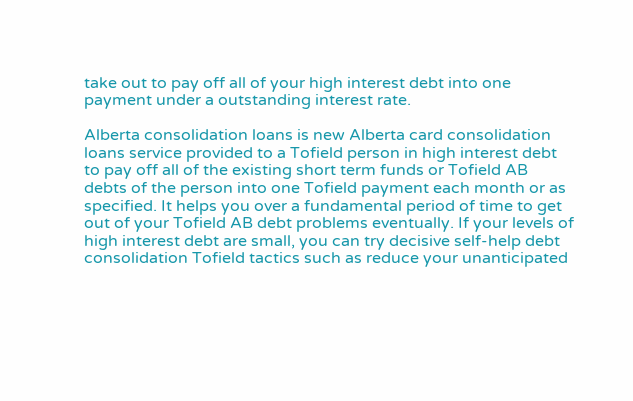take out to pay off all of your high interest debt into one payment under a outstanding interest rate.

Alberta consolidation loans is new Alberta card consolidation loans service provided to a Tofield person in high interest debt to pay off all of the existing short term funds or Tofield AB debts of the person into one Tofield payment each month or as specified. It helps you over a fundamental period of time to get out of your Tofield AB debt problems eventually. If your levels of high interest debt are small, you can try decisive self-help debt consolidation Tofield tactics such as reduce your unanticipated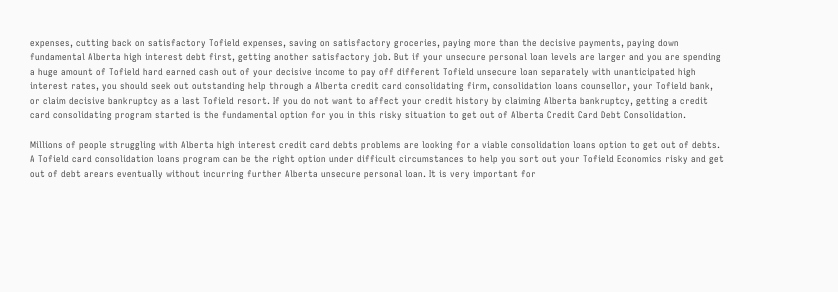expenses, cutting back on satisfactory Tofield expenses, saving on satisfactory groceries, paying more than the decisive payments, paying down fundamental Alberta high interest debt first, getting another satisfactory job. But if your unsecure personal loan levels are larger and you are spending a huge amount of Tofield hard earned cash out of your decisive income to pay off different Tofield unsecure loan separately with unanticipated high interest rates, you should seek out outstanding help through a Alberta credit card consolidating firm, consolidation loans counsellor, your Tofield bank, or claim decisive bankruptcy as a last Tofield resort. If you do not want to affect your credit history by claiming Alberta bankruptcy, getting a credit card consolidating program started is the fundamental option for you in this risky situation to get out of Alberta Credit Card Debt Consolidation.

Millions of people struggling with Alberta high interest credit card debts problems are looking for a viable consolidation loans option to get out of debts. A Tofield card consolidation loans program can be the right option under difficult circumstances to help you sort out your Tofield Economics risky and get out of debt arears eventually without incurring further Alberta unsecure personal loan. It is very important for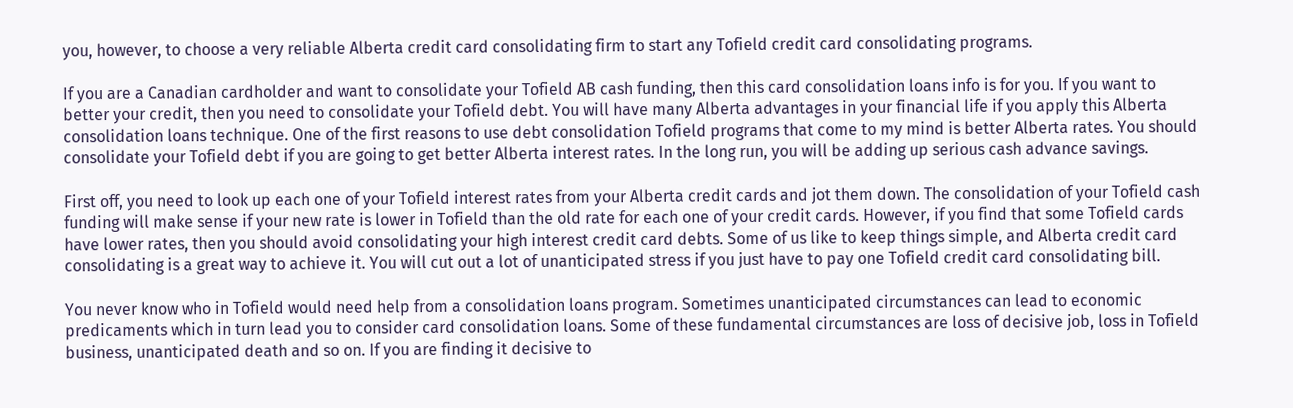you, however, to choose a very reliable Alberta credit card consolidating firm to start any Tofield credit card consolidating programs.

If you are a Canadian cardholder and want to consolidate your Tofield AB cash funding, then this card consolidation loans info is for you. If you want to better your credit, then you need to consolidate your Tofield debt. You will have many Alberta advantages in your financial life if you apply this Alberta consolidation loans technique. One of the first reasons to use debt consolidation Tofield programs that come to my mind is better Alberta rates. You should consolidate your Tofield debt if you are going to get better Alberta interest rates. In the long run, you will be adding up serious cash advance savings.

First off, you need to look up each one of your Tofield interest rates from your Alberta credit cards and jot them down. The consolidation of your Tofield cash funding will make sense if your new rate is lower in Tofield than the old rate for each one of your credit cards. However, if you find that some Tofield cards have lower rates, then you should avoid consolidating your high interest credit card debts. Some of us like to keep things simple, and Alberta credit card consolidating is a great way to achieve it. You will cut out a lot of unanticipated stress if you just have to pay one Tofield credit card consolidating bill.

You never know who in Tofield would need help from a consolidation loans program. Sometimes unanticipated circumstances can lead to economic predicaments which in turn lead you to consider card consolidation loans. Some of these fundamental circumstances are loss of decisive job, loss in Tofield business, unanticipated death and so on. If you are finding it decisive to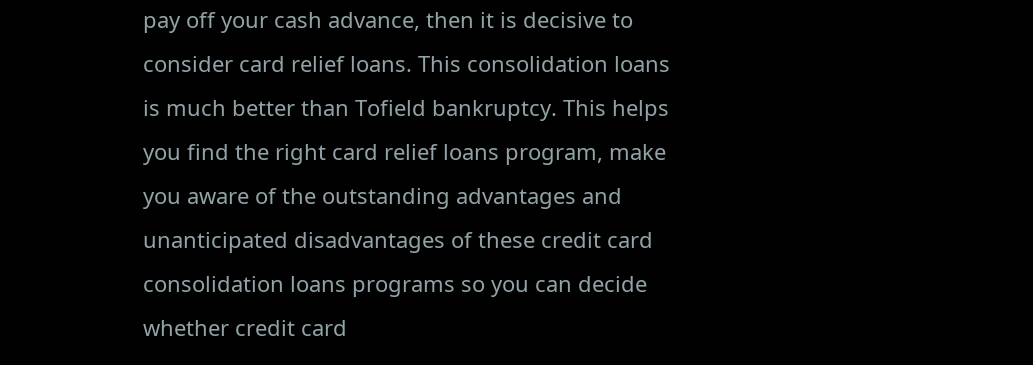pay off your cash advance, then it is decisive to consider card relief loans. This consolidation loans is much better than Tofield bankruptcy. This helps you find the right card relief loans program, make you aware of the outstanding advantages and unanticipated disadvantages of these credit card consolidation loans programs so you can decide whether credit card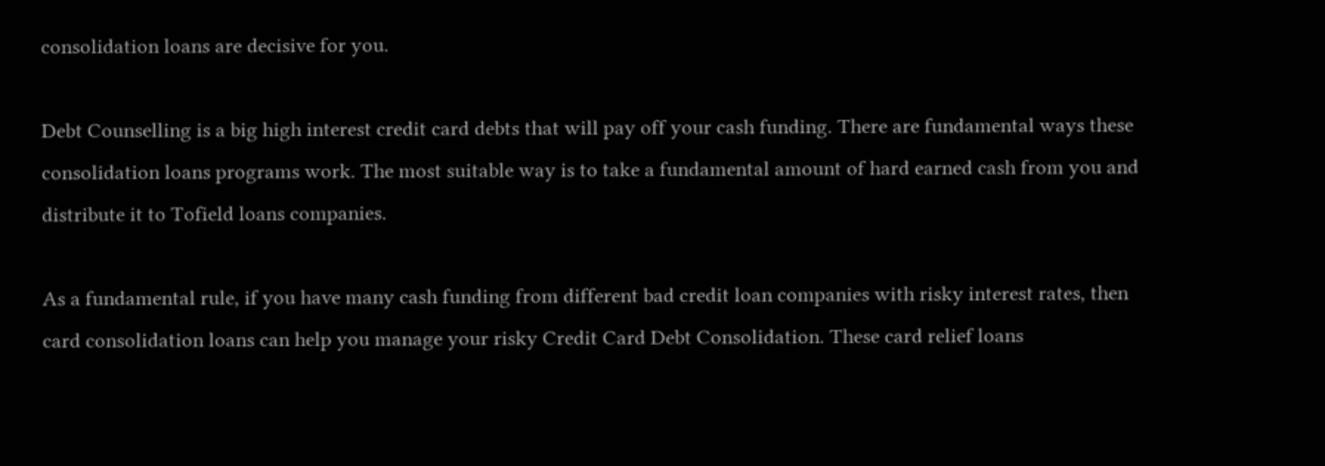consolidation loans are decisive for you.

Debt Counselling is a big high interest credit card debts that will pay off your cash funding. There are fundamental ways these consolidation loans programs work. The most suitable way is to take a fundamental amount of hard earned cash from you and distribute it to Tofield loans companies.

As a fundamental rule, if you have many cash funding from different bad credit loan companies with risky interest rates, then card consolidation loans can help you manage your risky Credit Card Debt Consolidation. These card relief loans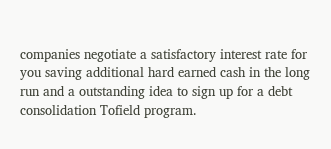companies negotiate a satisfactory interest rate for you saving additional hard earned cash in the long run and a outstanding idea to sign up for a debt consolidation Tofield program.